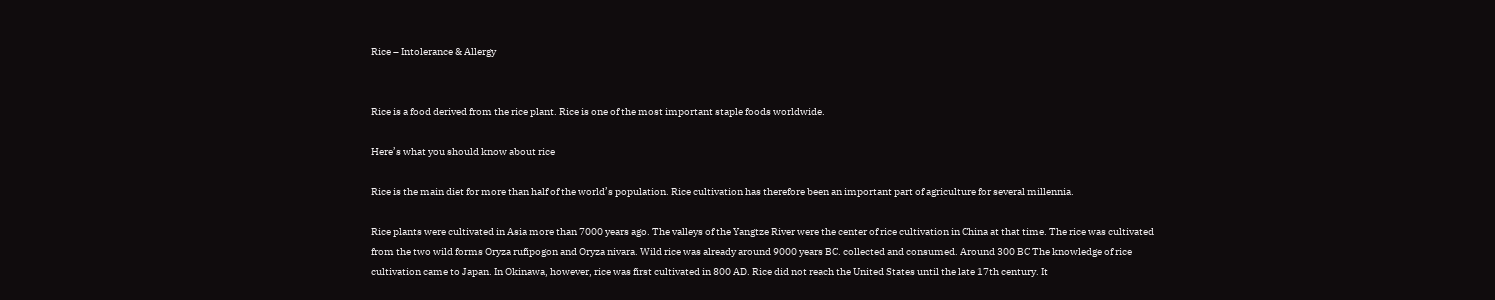Rice – Intolerance & Allergy


Rice is a food derived from the rice plant. Rice is one of the most important staple foods worldwide.

Here’s what you should know about rice

Rice is the main diet for more than half of the world’s population. Rice cultivation has therefore been an important part of agriculture for several millennia.

Rice plants were cultivated in Asia more than 7000 years ago. The valleys of the Yangtze River were the center of rice cultivation in China at that time. The rice was cultivated from the two wild forms Oryza rufipogon and Oryza nivara. Wild rice was already around 9000 years BC. collected and consumed. Around 300 BC The knowledge of rice cultivation came to Japan. In Okinawa, however, rice was first cultivated in 800 AD. Rice did not reach the United States until the late 17th century. It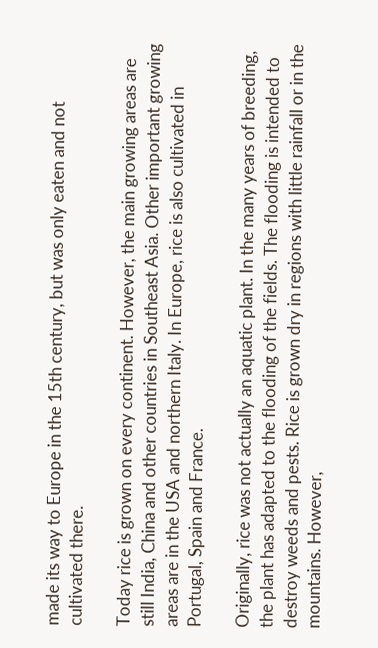made its way to Europe in the 15th century, but was only eaten and not cultivated there.

Today rice is grown on every continent. However, the main growing areas are still India, China and other countries in Southeast Asia. Other important growing areas are in the USA and northern Italy. In Europe, rice is also cultivated in Portugal, Spain and France.

Originally, rice was not actually an aquatic plant. In the many years of breeding, the plant has adapted to the flooding of the fields. The flooding is intended to destroy weeds and pests. Rice is grown dry in regions with little rainfall or in the mountains. However,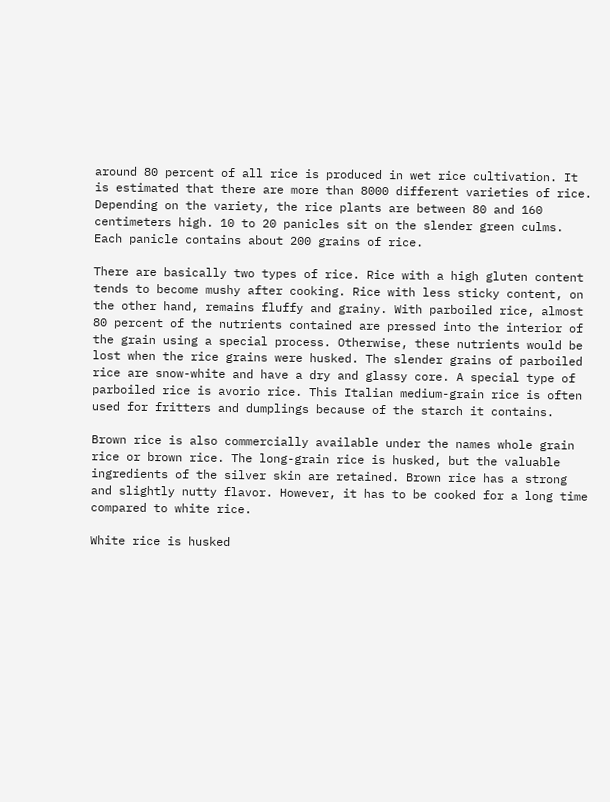around 80 percent of all rice is produced in wet rice cultivation. It is estimated that there are more than 8000 different varieties of rice. Depending on the variety, the rice plants are between 80 and 160 centimeters high. 10 to 20 panicles sit on the slender green culms. Each panicle contains about 200 grains of rice.

There are basically two types of rice. Rice with a high gluten content tends to become mushy after cooking. Rice with less sticky content, on the other hand, remains fluffy and grainy. With parboiled rice, almost 80 percent of the nutrients contained are pressed into the interior of the grain using a special process. Otherwise, these nutrients would be lost when the rice grains were husked. The slender grains of parboiled rice are snow-white and have a dry and glassy core. A special type of parboiled rice is avorio rice. This Italian medium-grain rice is often used for fritters and dumplings because of the starch it contains.

Brown rice is also commercially available under the names whole grain rice or brown rice. The long-grain rice is husked, but the valuable ingredients of the silver skin are retained. Brown rice has a strong and slightly nutty flavor. However, it has to be cooked for a long time compared to white rice.

White rice is husked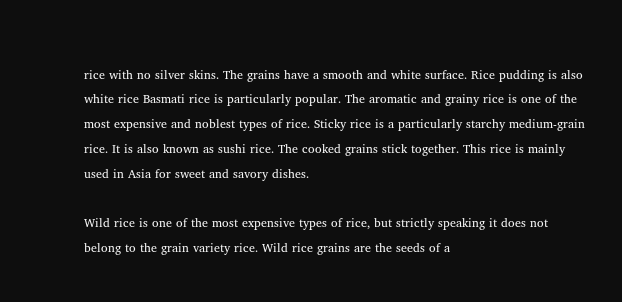rice with no silver skins. The grains have a smooth and white surface. Rice pudding is also white rice Basmati rice is particularly popular. The aromatic and grainy rice is one of the most expensive and noblest types of rice. Sticky rice is a particularly starchy medium-grain rice. It is also known as sushi rice. The cooked grains stick together. This rice is mainly used in Asia for sweet and savory dishes.

Wild rice is one of the most expensive types of rice, but strictly speaking it does not belong to the grain variety rice. Wild rice grains are the seeds of a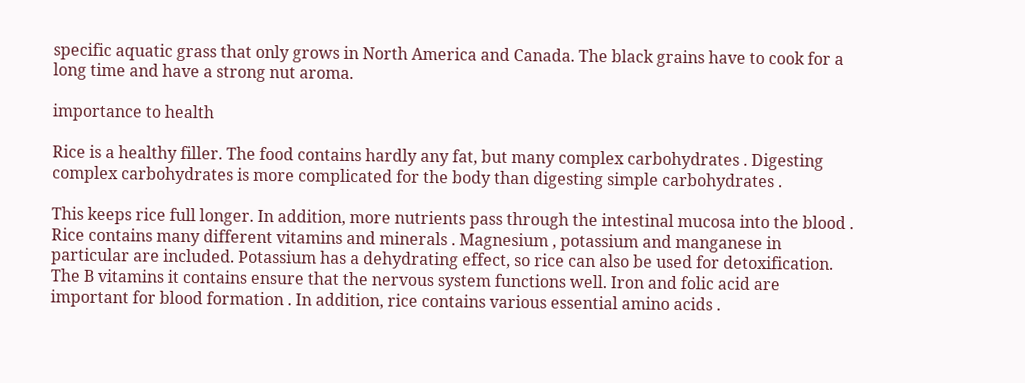specific aquatic grass that only grows in North America and Canada. The black grains have to cook for a long time and have a strong nut aroma.

importance to health

Rice is a healthy filler. The food contains hardly any fat, but many complex carbohydrates . Digesting complex carbohydrates is more complicated for the body than digesting simple carbohydrates .

This keeps rice full longer. In addition, more nutrients pass through the intestinal mucosa into the blood . Rice contains many different vitamins and minerals . Magnesium , potassium and manganese in particular are included. Potassium has a dehydrating effect, so rice can also be used for detoxification. The B vitamins it contains ensure that the nervous system functions well. Iron and folic acid are important for blood formation . In addition, rice contains various essential amino acids .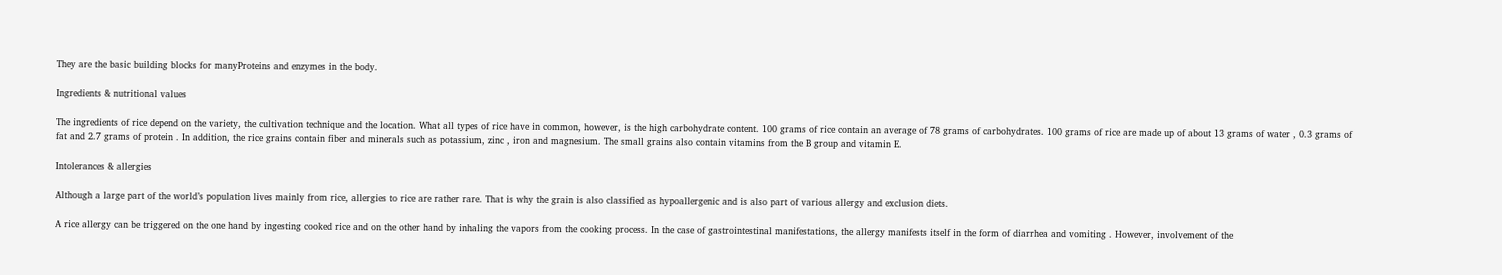They are the basic building blocks for manyProteins and enzymes in the body.

Ingredients & nutritional values

The ingredients of rice depend on the variety, the cultivation technique and the location. What all types of rice have in common, however, is the high carbohydrate content. 100 grams of rice contain an average of 78 grams of carbohydrates. 100 grams of rice are made up of about 13 grams of water , 0.3 grams of fat and 2.7 grams of protein . In addition, the rice grains contain fiber and minerals such as potassium, zinc , iron and magnesium. The small grains also contain vitamins from the B group and vitamin E.

Intolerances & allergies

Although a large part of the world’s population lives mainly from rice, allergies to rice are rather rare. That is why the grain is also classified as hypoallergenic and is also part of various allergy and exclusion diets.

A rice allergy can be triggered on the one hand by ingesting cooked rice and on the other hand by inhaling the vapors from the cooking process. In the case of gastrointestinal manifestations, the allergy manifests itself in the form of diarrhea and vomiting . However, involvement of the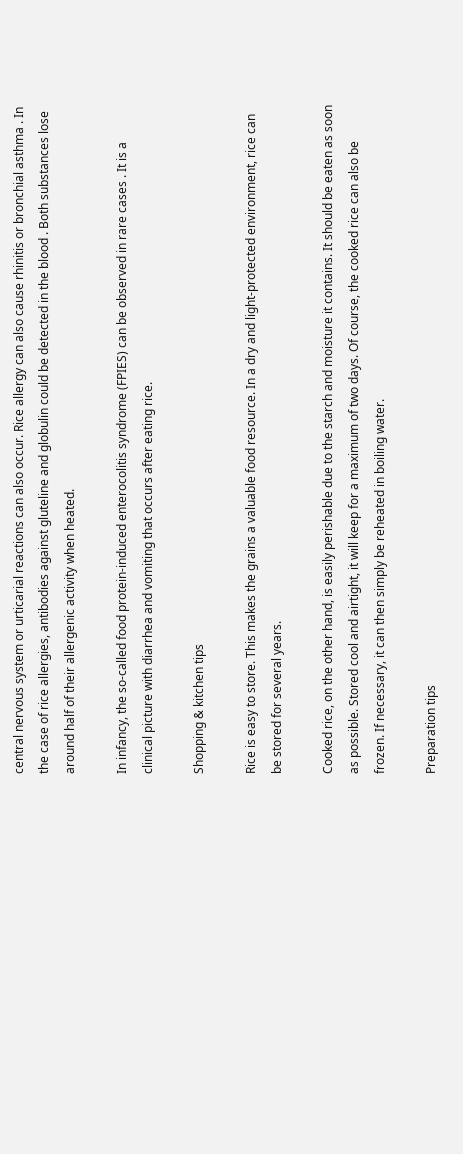central nervous system or urticarial reactions can also occur. Rice allergy can also cause rhinitis or bronchial asthma . In the case of rice allergies, antibodies against gluteline and globulin could be detected in the blood . Both substances lose around half of their allergenic activity when heated.

In infancy, the so-called food protein-induced enterocolitis syndrome (FPIES) can be observed in rare cases . It is a clinical picture with diarrhea and vomiting that occurs after eating rice.

Shopping & kitchen tips

Rice is easy to store. This makes the grains a valuable food resource. In a dry and light-protected environment, rice can be stored for several years.

Cooked rice, on the other hand, is easily perishable due to the starch and moisture it contains. It should be eaten as soon as possible. Stored cool and airtight, it will keep for a maximum of two days. Of course, the cooked rice can also be frozen. If necessary, it can then simply be reheated in boiling water.

Preparation tips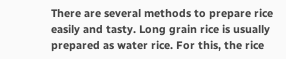There are several methods to prepare rice easily and tasty. Long grain rice is usually prepared as water rice. For this, the rice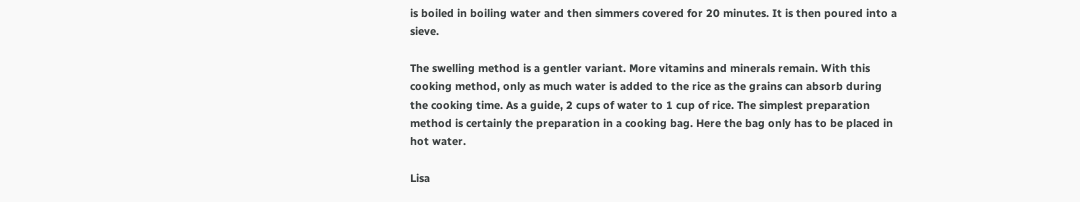is boiled in boiling water and then simmers covered for 20 minutes. It is then poured into a sieve.

The swelling method is a gentler variant. More vitamins and minerals remain. With this cooking method, only as much water is added to the rice as the grains can absorb during the cooking time. As a guide, 2 cups of water to 1 cup of rice. The simplest preparation method is certainly the preparation in a cooking bag. Here the bag only has to be placed in hot water.

Lisa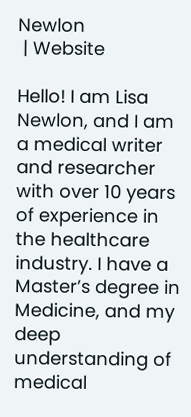Newlon
 | Website

Hello! I am Lisa Newlon, and I am a medical writer and researcher with over 10 years of experience in the healthcare industry. I have a Master’s degree in Medicine, and my deep understanding of medical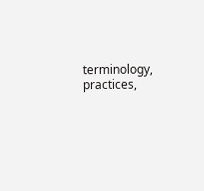terminology, practices,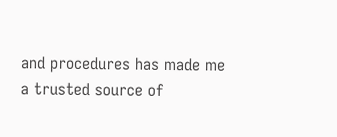and procedures has made me a trusted source of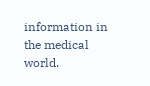information in the medical world.